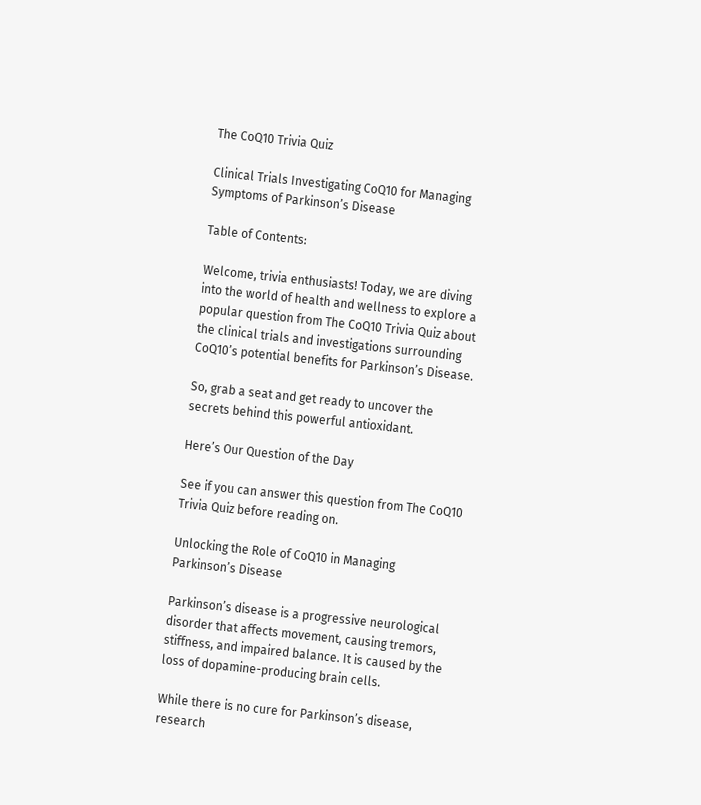The CoQ10 Trivia Quiz

Clinical Trials Investigating CoQ10 for Managing Symptoms of Parkinson’s Disease

Table of Contents:

Welcome, trivia enthusiasts! Today, we are diving into the world of health and wellness to explore a popular question from The CoQ10 Trivia Quiz about the clinical trials and investigations surrounding CoQ10’s potential benefits for Parkinson’s Disease.

So, grab a seat and get ready to uncover the secrets behind this powerful antioxidant.

Here’s Our Question of the Day

See if you can answer this question from The CoQ10 Trivia Quiz before reading on.

Unlocking the Role of CoQ10 in Managing Parkinson’s Disease

Parkinson’s disease is a progressive neurological disorder that affects movement, causing tremors, stiffness, and impaired balance. It is caused by the loss of dopamine-producing brain cells.

While there is no cure for Parkinson’s disease, research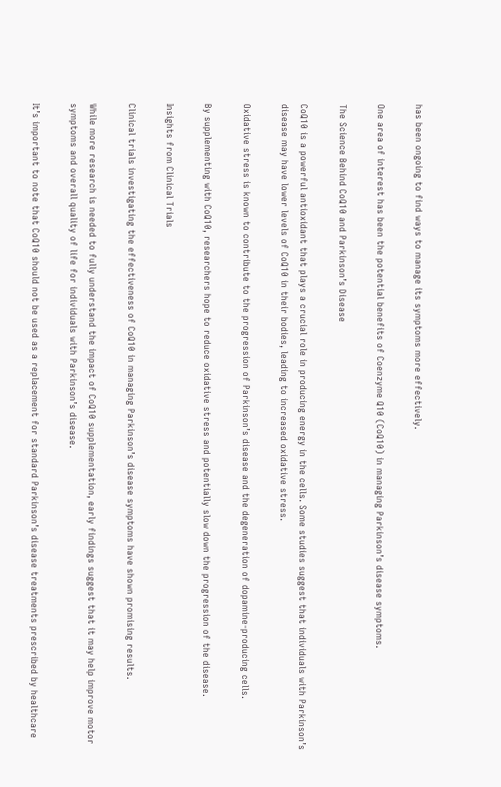has been ongoing to find ways to manage its symptoms more effectively.

One area of interest has been the potential benefits of Coenzyme Q10 (CoQ10) in managing Parkinson’s disease symptoms.

The Science Behind CoQ10 and Parkinson’s Disease

CoQ10 is a powerful antioxidant that plays a crucial role in producing energy in the cells. Some studies suggest that individuals with Parkinson’s disease may have lower levels of CoQ10 in their bodies, leading to increased oxidative stress.

Oxidative stress is known to contribute to the progression of Parkinson’s disease and the degeneration of dopamine-producing cells.

By supplementing with CoQ10, researchers hope to reduce oxidative stress and potentially slow down the progression of the disease.

Insights from Clinical Trials

Clinical trials investigating the effectiveness of CoQ10 in managing Parkinson’s disease symptoms have shown promising results.

While more research is needed to fully understand the impact of CoQ10 supplementation, early findings suggest that it may help improve motor symptoms and overall quality of life for individuals with Parkinson’s disease.

It’s important to note that CoQ10 should not be used as a replacement for standard Parkinson’s disease treatments prescribed by healthcare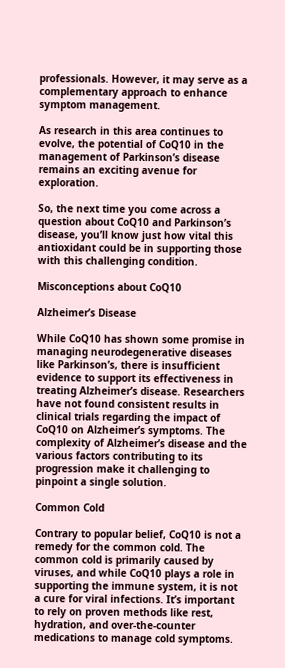professionals. However, it may serve as a complementary approach to enhance symptom management.

As research in this area continues to evolve, the potential of CoQ10 in the management of Parkinson’s disease remains an exciting avenue for exploration.

So, the next time you come across a question about CoQ10 and Parkinson’s disease, you’ll know just how vital this antioxidant could be in supporting those with this challenging condition.

Misconceptions about CoQ10

Alzheimer’s Disease

While CoQ10 has shown some promise in managing neurodegenerative diseases like Parkinson’s, there is insufficient evidence to support its effectiveness in treating Alzheimer’s disease. Researchers have not found consistent results in clinical trials regarding the impact of CoQ10 on Alzheimer’s symptoms. The complexity of Alzheimer’s disease and the various factors contributing to its progression make it challenging to pinpoint a single solution.

Common Cold

Contrary to popular belief, CoQ10 is not a remedy for the common cold. The common cold is primarily caused by viruses, and while CoQ10 plays a role in supporting the immune system, it is not a cure for viral infections. It’s important to rely on proven methods like rest, hydration, and over-the-counter medications to manage cold symptoms.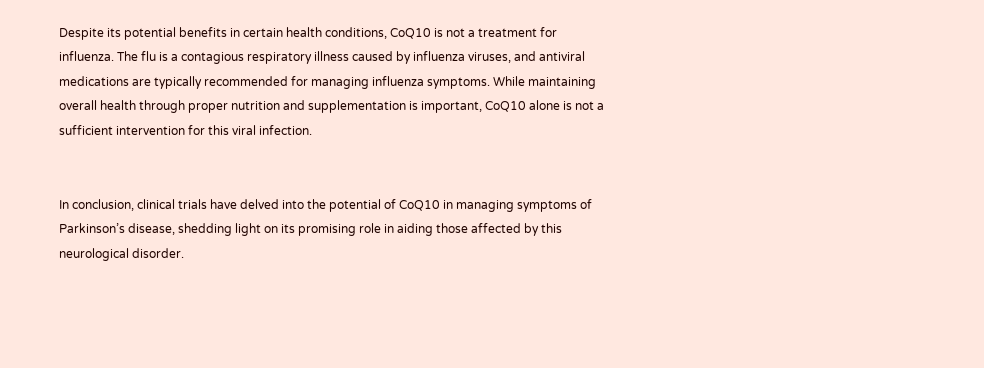Despite its potential benefits in certain health conditions, CoQ10 is not a treatment for influenza. The flu is a contagious respiratory illness caused by influenza viruses, and antiviral medications are typically recommended for managing influenza symptoms. While maintaining overall health through proper nutrition and supplementation is important, CoQ10 alone is not a sufficient intervention for this viral infection.


In conclusion, clinical trials have delved into the potential of CoQ10 in managing symptoms of Parkinson’s disease, shedding light on its promising role in aiding those affected by this neurological disorder.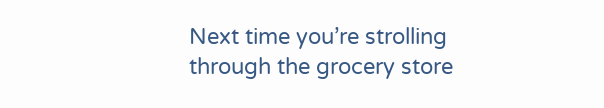Next time you’re strolling through the grocery store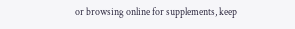or browsing online for supplements, keep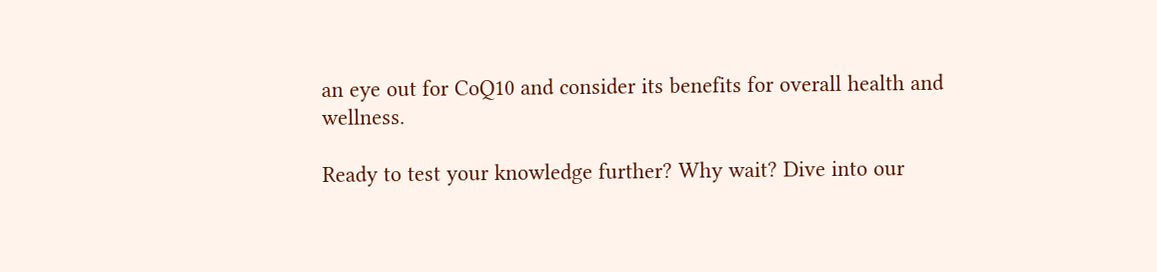an eye out for CoQ10 and consider its benefits for overall health and wellness.

Ready to test your knowledge further? Why wait? Dive into our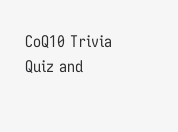CoQ10 Trivia Quiz and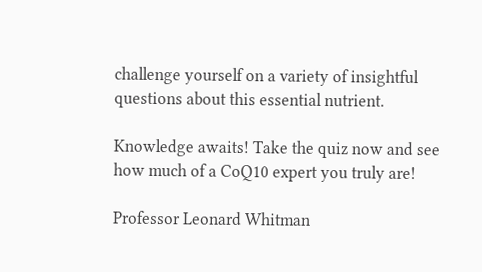challenge yourself on a variety of insightful questions about this essential nutrient.

Knowledge awaits! Take the quiz now and see how much of a CoQ10 expert you truly are!

Professor Leonard Whitman